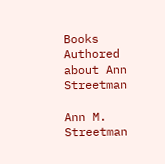Books Authored
about Ann Streetman

Ann M. Streetman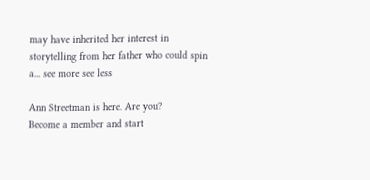may have inherited her interest in storytelling from her father who could spin a... see more see less

Ann Streetman is here. Are you?
Become a member and start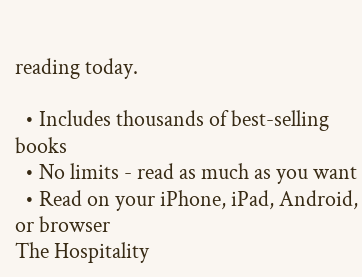reading today.

  • Includes thousands of best-selling books
  • No limits - read as much as you want
  • Read on your iPhone, iPad, Android, or browser
The Hospitality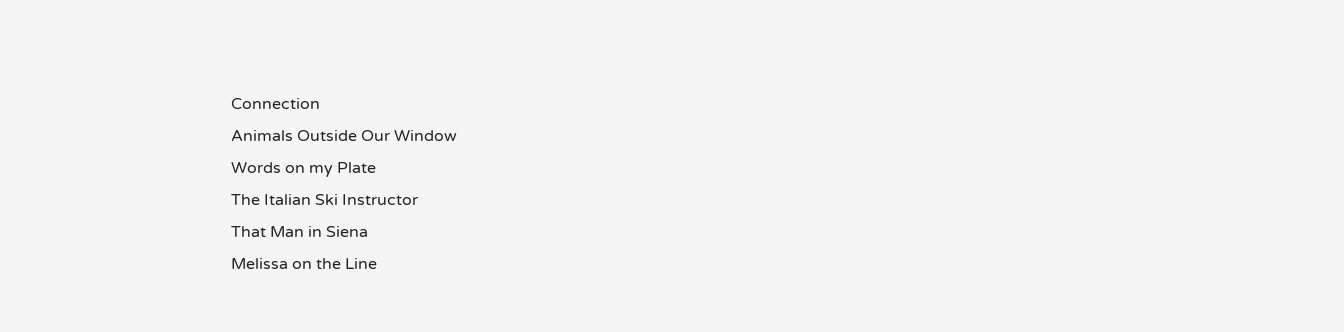Connection
Animals Outside Our Window
Words on my Plate
The Italian Ski Instructor
That Man in Siena
Melissa on the Line